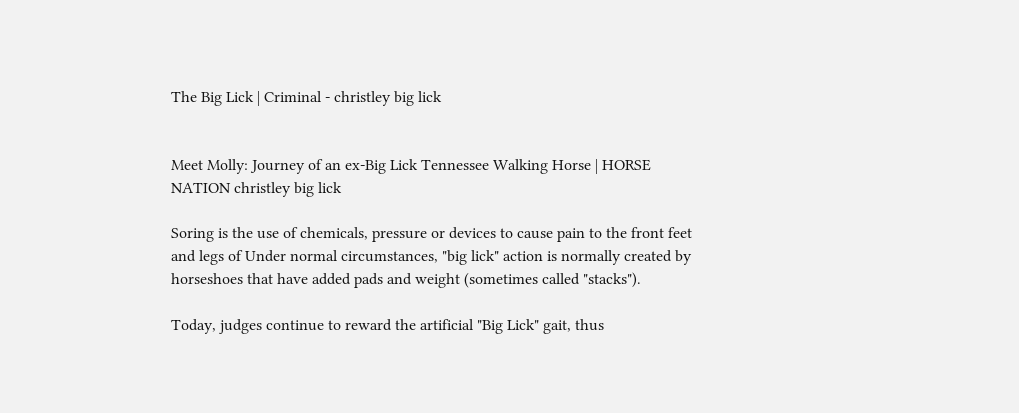The Big Lick | Criminal - christley big lick


Meet Molly: Journey of an ex-Big Lick Tennessee Walking Horse | HORSE NATION christley big lick

Soring is the use of chemicals, pressure or devices to cause pain to the front feet and legs of Under normal circumstances, "big lick" action is normally created by horseshoes that have added pads and weight (sometimes called "stacks").

Today, judges continue to reward the artificial "Big Lick" gait, thus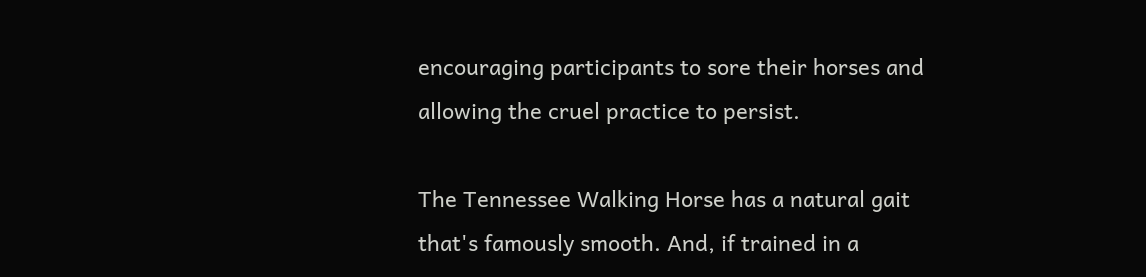encouraging participants to sore their horses and allowing the cruel practice to persist.

The Tennessee Walking Horse has a natural gait that's famously smooth. And, if trained in a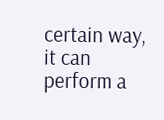certain way, it can perform a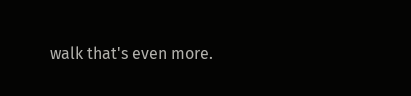walk that's even more.